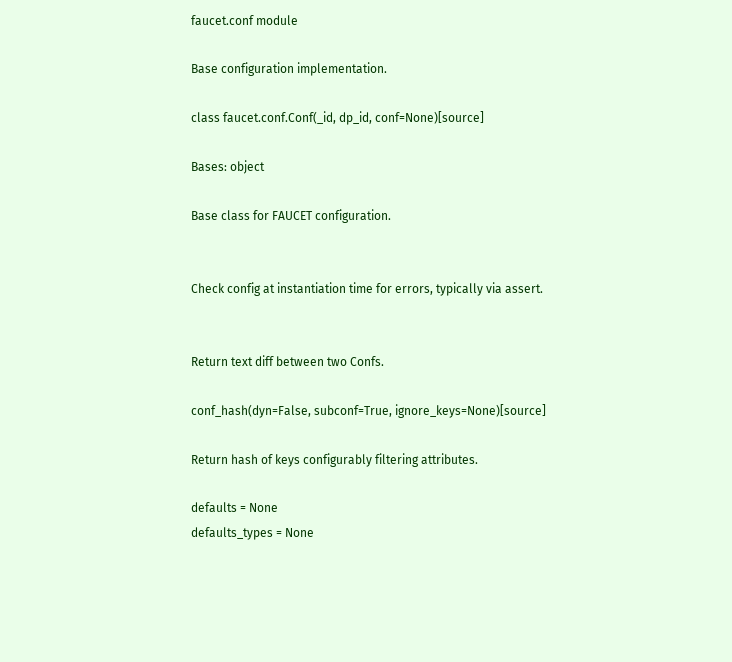faucet.conf module

Base configuration implementation.

class faucet.conf.Conf(_id, dp_id, conf=None)[source]

Bases: object

Base class for FAUCET configuration.


Check config at instantiation time for errors, typically via assert.


Return text diff between two Confs.

conf_hash(dyn=False, subconf=True, ignore_keys=None)[source]

Return hash of keys configurably filtering attributes.

defaults = None
defaults_types = None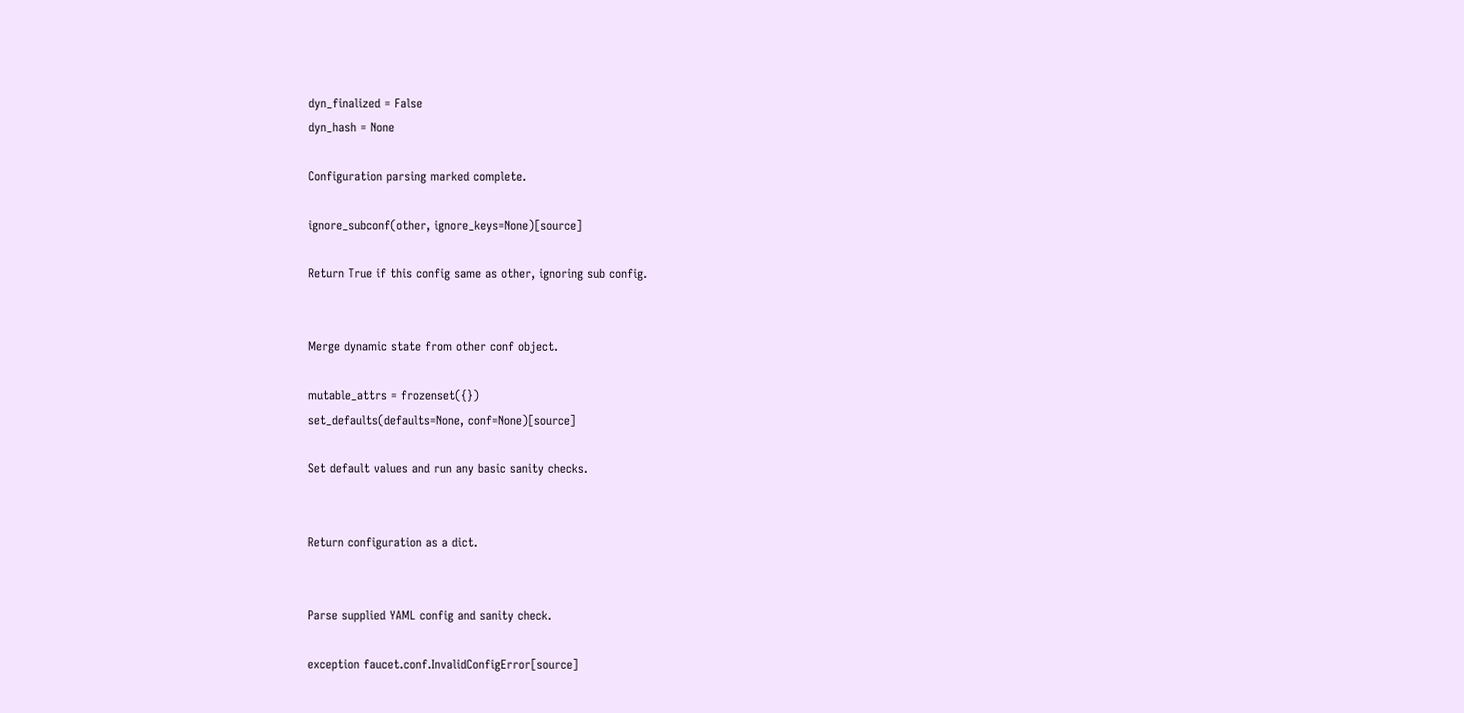dyn_finalized = False
dyn_hash = None

Configuration parsing marked complete.

ignore_subconf(other, ignore_keys=None)[source]

Return True if this config same as other, ignoring sub config.


Merge dynamic state from other conf object.

mutable_attrs = frozenset({})
set_defaults(defaults=None, conf=None)[source]

Set default values and run any basic sanity checks.


Return configuration as a dict.


Parse supplied YAML config and sanity check.

exception faucet.conf.InvalidConfigError[source]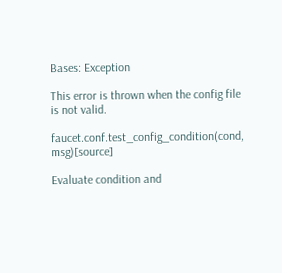Bases: Exception

This error is thrown when the config file is not valid.

faucet.conf.test_config_condition(cond, msg)[source]

Evaluate condition and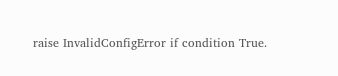raise InvalidConfigError if condition True.